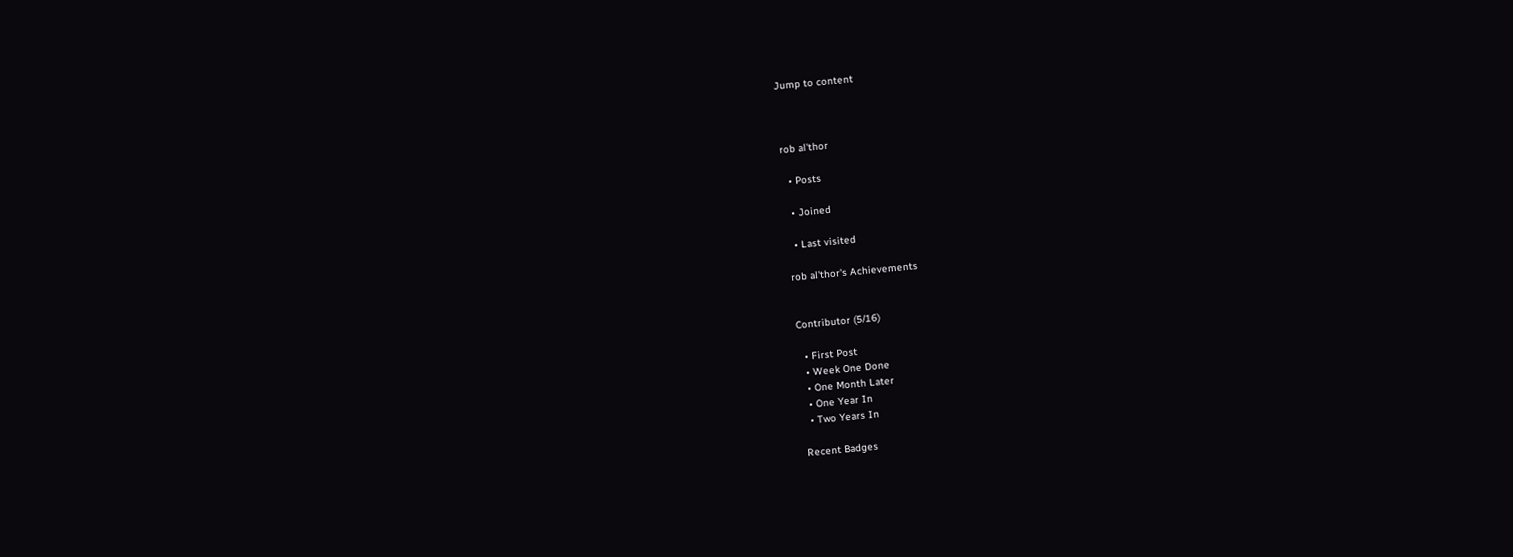Jump to content



rob al'thor

  • Posts

  • Joined

  • Last visited

rob al'thor's Achievements


Contributor (5/16)

  • First Post
  • Week One Done
  • One Month Later
  • One Year In
  • Two Years In

Recent Badges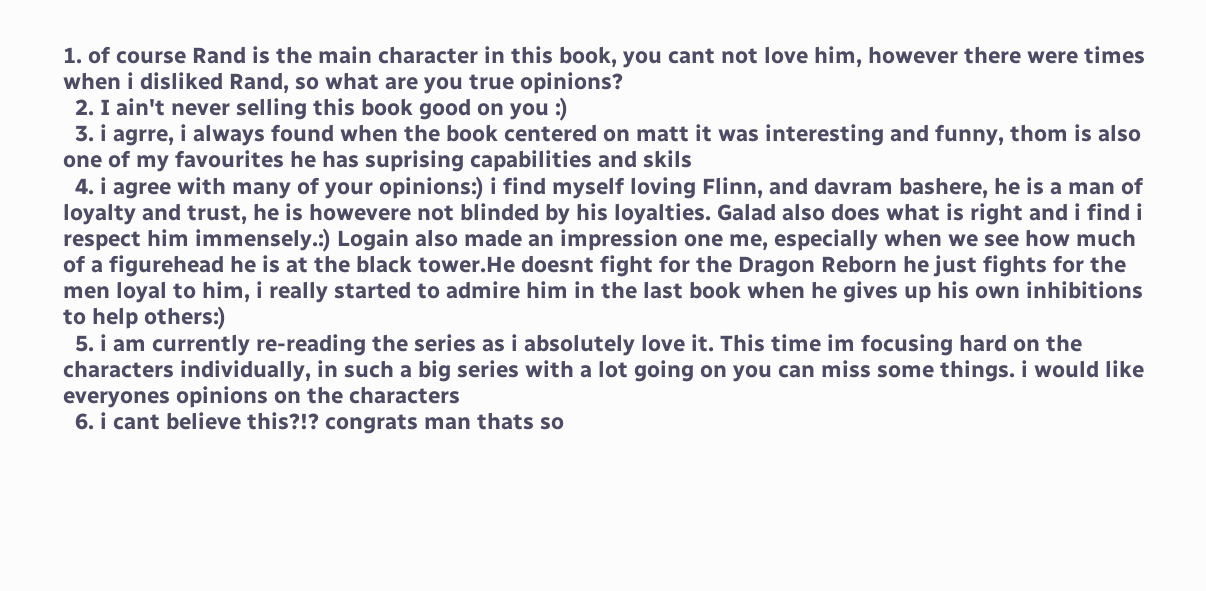1. of course Rand is the main character in this book, you cant not love him, however there were times when i disliked Rand, so what are you true opinions?
  2. I ain't never selling this book good on you :)
  3. i agrre, i always found when the book centered on matt it was interesting and funny, thom is also one of my favourites he has suprising capabilities and skils
  4. i agree with many of your opinions:) i find myself loving Flinn, and davram bashere, he is a man of loyalty and trust, he is howevere not blinded by his loyalties. Galad also does what is right and i find i respect him immensely.:) Logain also made an impression one me, especially when we see how much of a figurehead he is at the black tower.He doesnt fight for the Dragon Reborn he just fights for the men loyal to him, i really started to admire him in the last book when he gives up his own inhibitions to help others:)
  5. i am currently re-reading the series as i absolutely love it. This time im focusing hard on the characters individually, in such a big series with a lot going on you can miss some things. i would like everyones opinions on the characters
  6. i cant believe this?!? congrats man thats so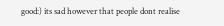good:) its sad however that people dont realise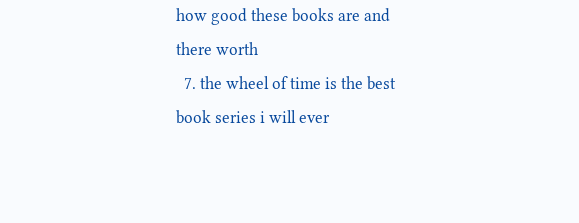how good these books are and there worth
  7. the wheel of time is the best book series i will ever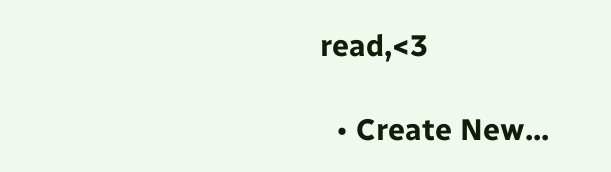read,<3

  • Create New...